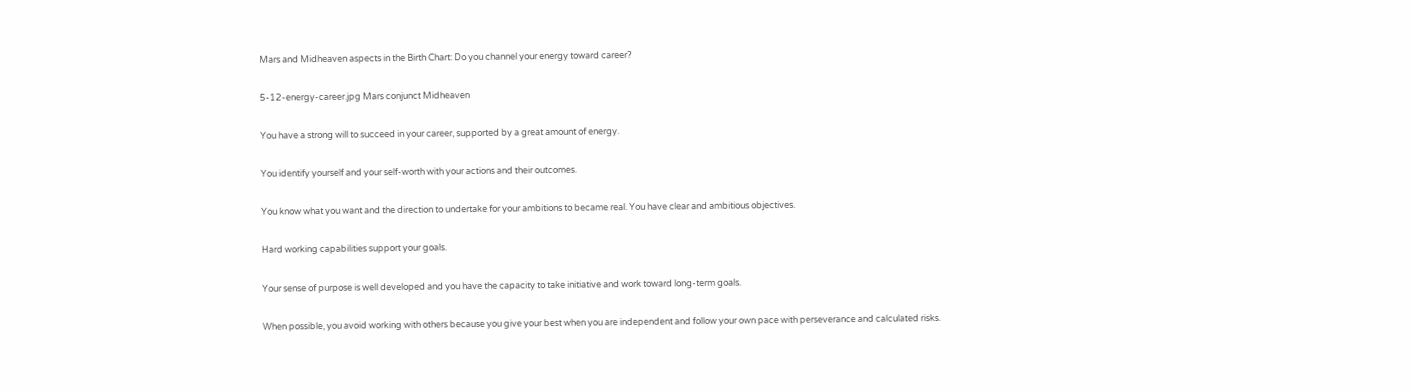Mars and Midheaven aspects in the Birth Chart: Do you channel your energy toward career?

5-12-energy-career.jpg Mars conjunct Midheaven

You have a strong will to succeed in your career, supported by a great amount of energy.

You identify yourself and your self-worth with your actions and their outcomes.

You know what you want and the direction to undertake for your ambitions to became real. You have clear and ambitious objectives.

Hard working capabilities support your goals.

Your sense of purpose is well developed and you have the capacity to take initiative and work toward long-term goals.

When possible, you avoid working with others because you give your best when you are independent and follow your own pace with perseverance and calculated risks.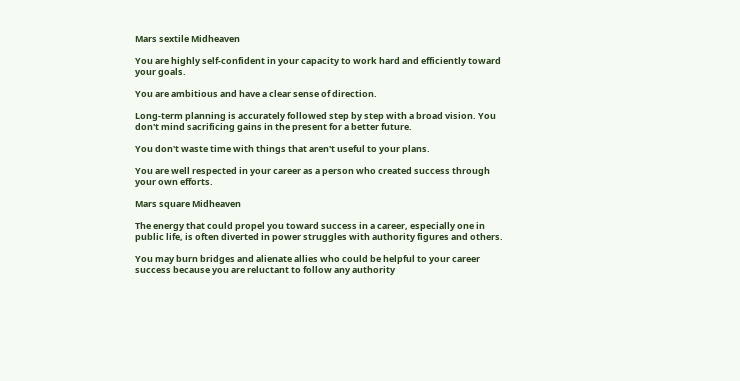Mars sextile Midheaven

You are highly self-confident in your capacity to work hard and efficiently toward your goals.

You are ambitious and have a clear sense of direction.

Long-term planning is accurately followed step by step with a broad vision. You don't mind sacrificing gains in the present for a better future.

You don't waste time with things that aren't useful to your plans.

You are well respected in your career as a person who created success through your own efforts.

Mars square Midheaven

The energy that could propel you toward success in a career, especially one in public life, is often diverted in power struggles with authority figures and others.

You may burn bridges and alienate allies who could be helpful to your career success because you are reluctant to follow any authority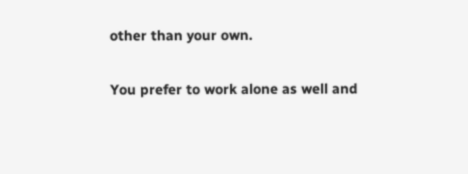other than your own.

You prefer to work alone as well and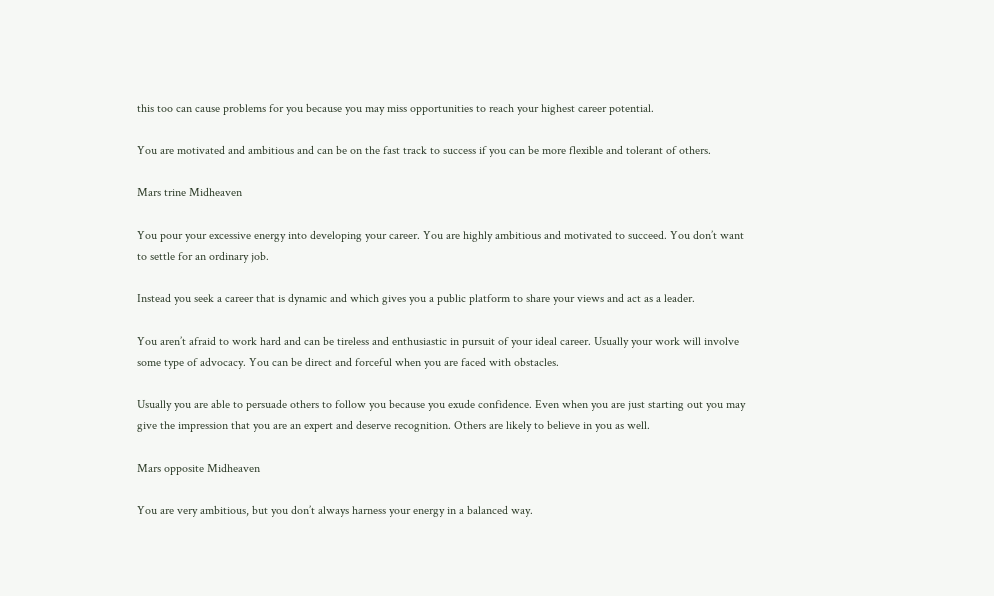this too can cause problems for you because you may miss opportunities to reach your highest career potential.

You are motivated and ambitious and can be on the fast track to success if you can be more flexible and tolerant of others.

Mars trine Midheaven

You pour your excessive energy into developing your career. You are highly ambitious and motivated to succeed. You don’t want to settle for an ordinary job.

Instead you seek a career that is dynamic and which gives you a public platform to share your views and act as a leader.

You aren’t afraid to work hard and can be tireless and enthusiastic in pursuit of your ideal career. Usually your work will involve some type of advocacy. You can be direct and forceful when you are faced with obstacles.

Usually you are able to persuade others to follow you because you exude confidence. Even when you are just starting out you may give the impression that you are an expert and deserve recognition. Others are likely to believe in you as well.

Mars opposite Midheaven

You are very ambitious, but you don’t always harness your energy in a balanced way.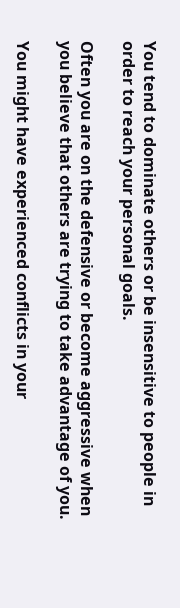You tend to dominate others or be insensitive to people in order to reach your personal goals.

Often you are on the defensive or become aggressive when you believe that others are trying to take advantage of you.

You might have experienced conflicts in your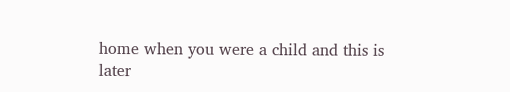home when you were a child and this is later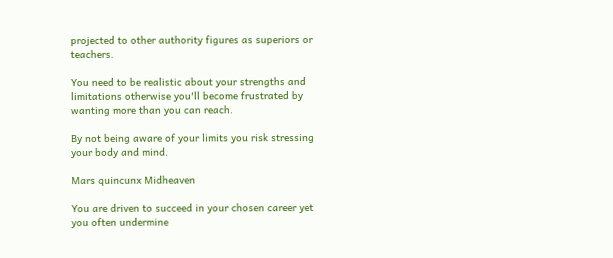projected to other authority figures as superiors or teachers.

You need to be realistic about your strengths and limitations otherwise you'll become frustrated by wanting more than you can reach.

By not being aware of your limits you risk stressing your body and mind.

Mars quincunx Midheaven

You are driven to succeed in your chosen career yet you often undermine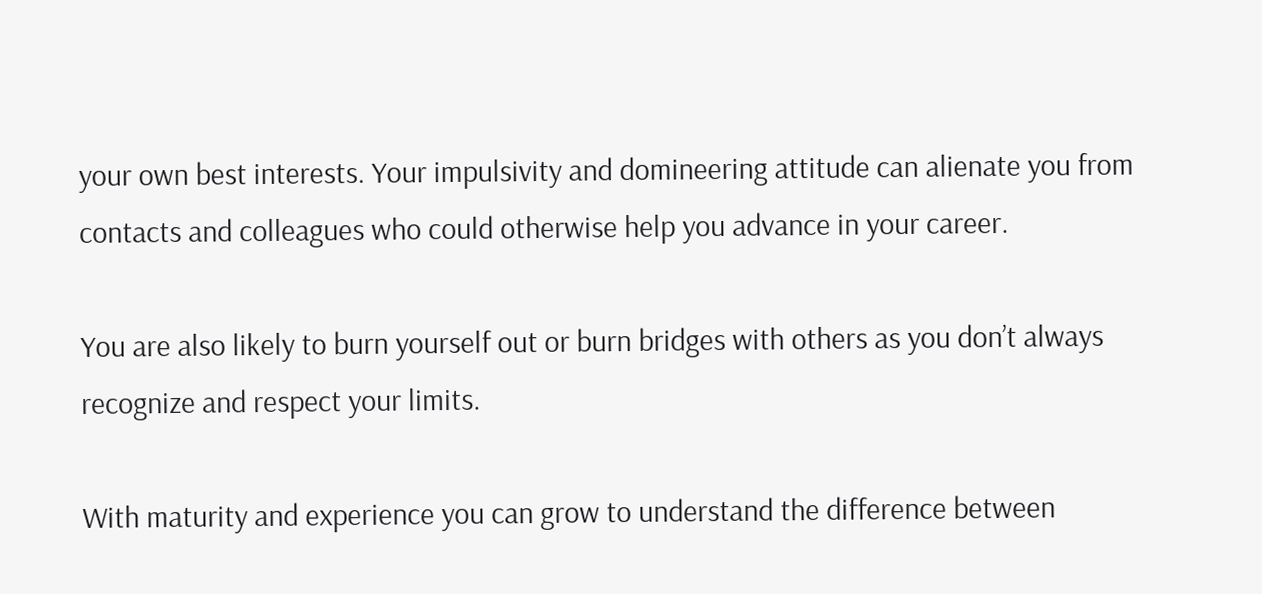your own best interests. Your impulsivity and domineering attitude can alienate you from contacts and colleagues who could otherwise help you advance in your career.

You are also likely to burn yourself out or burn bridges with others as you don’t always recognize and respect your limits.

With maturity and experience you can grow to understand the difference between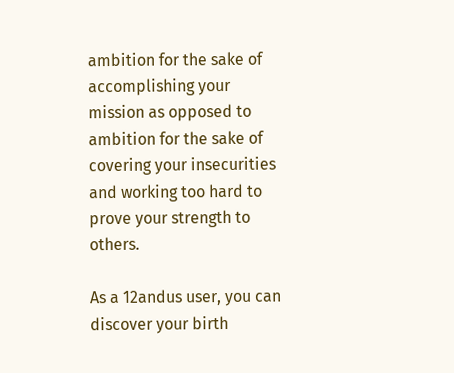ambition for the sake of accomplishing your mission as opposed to ambition for the sake of covering your insecurities and working too hard to prove your strength to others.

As a 12andus user, you can discover your birth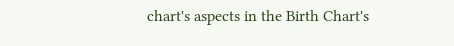chart's aspects in the Birth Chart's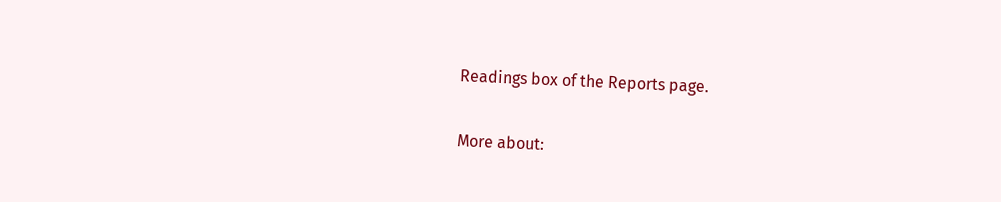Readings box of the Reports page.

More about: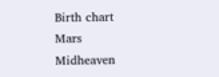Birth chart Mars Midheaven